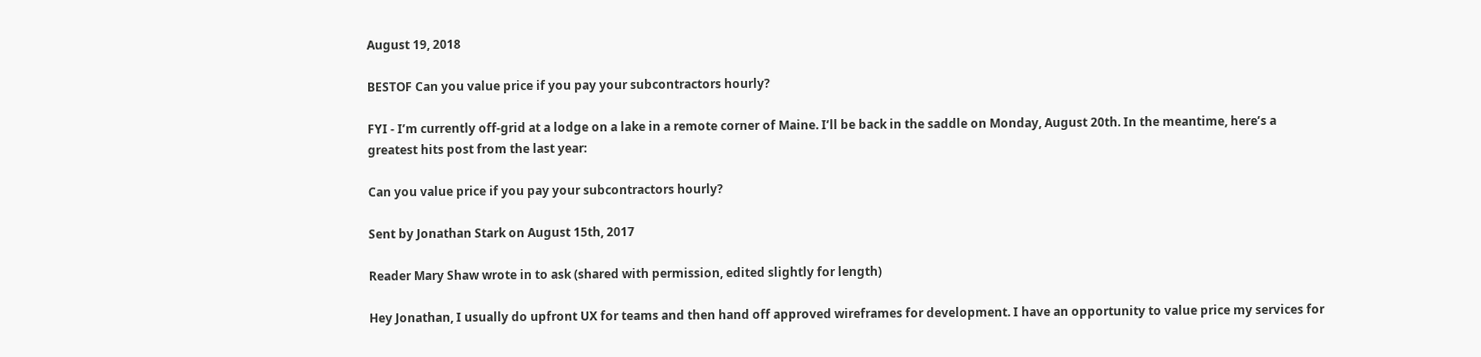August 19, 2018

BESTOF Can you value price if you pay your subcontractors hourly?

FYI - I’m currently off-grid at a lodge on a lake in a remote corner of Maine. I’ll be back in the saddle on Monday, August 20th. In the meantime, here’s a greatest hits post from the last year:

Can you value price if you pay your subcontractors hourly?

Sent by Jonathan Stark on August 15th, 2017

Reader Mary Shaw wrote in to ask (shared with permission, edited slightly for length)

Hey Jonathan, I usually do upfront UX for teams and then hand off approved wireframes for development. I have an opportunity to value price my services for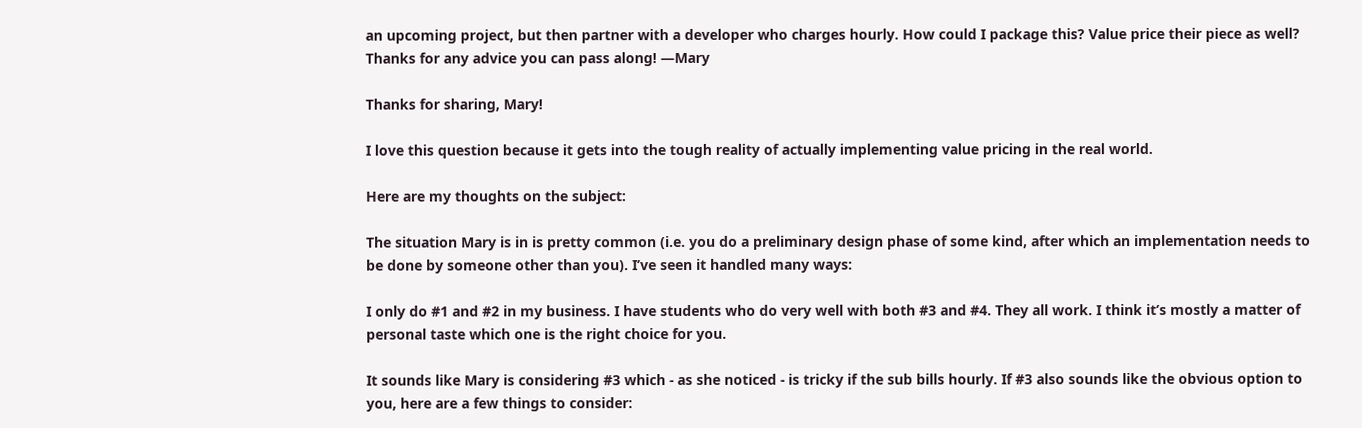an upcoming project, but then partner with a developer who charges hourly. How could I package this? Value price their piece as well? Thanks for any advice you can pass along! —Mary

Thanks for sharing, Mary!

I love this question because it gets into the tough reality of actually implementing value pricing in the real world.

Here are my thoughts on the subject:

The situation Mary is in is pretty common (i.e. you do a preliminary design phase of some kind, after which an implementation needs to be done by someone other than you). I’ve seen it handled many ways:

I only do #1 and #2 in my business. I have students who do very well with both #3 and #4. They all work. I think it’s mostly a matter of personal taste which one is the right choice for you.

It sounds like Mary is considering #3 which - as she noticed - is tricky if the sub bills hourly. If #3 also sounds like the obvious option to you, here are a few things to consider: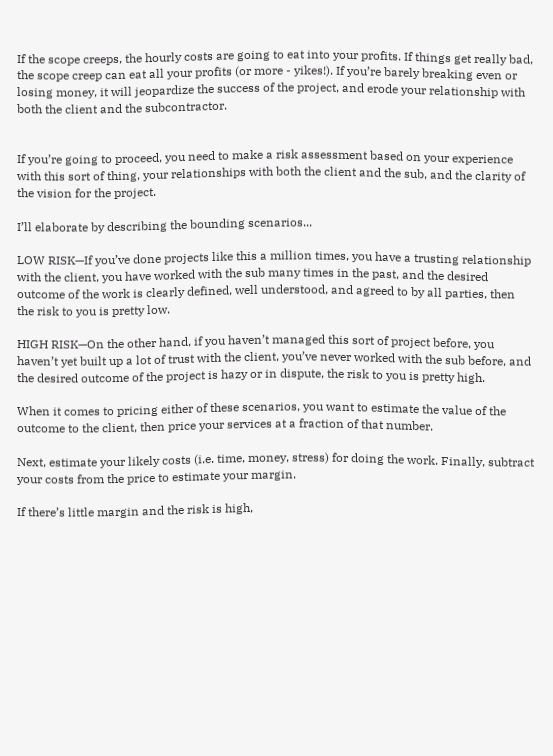If the scope creeps, the hourly costs are going to eat into your profits. If things get really bad, the scope creep can eat all your profits (or more - yikes!). If you’re barely breaking even or losing money, it will jeopardize the success of the project, and erode your relationship with both the client and the subcontractor.


If you’re going to proceed, you need to make a risk assessment based on your experience with this sort of thing, your relationships with both the client and the sub, and the clarity of the vision for the project.

I’ll elaborate by describing the bounding scenarios...

LOW RISK—If you’ve done projects like this a million times, you have a trusting relationship with the client, you have worked with the sub many times in the past, and the desired outcome of the work is clearly defined, well understood, and agreed to by all parties, then the risk to you is pretty low.

HIGH RISK—On the other hand, if you haven’t managed this sort of project before, you haven’t yet built up a lot of trust with the client, you’ve never worked with the sub before, and the desired outcome of the project is hazy or in dispute, the risk to you is pretty high.

When it comes to pricing either of these scenarios, you want to estimate the value of the outcome to the client, then price your services at a fraction of that number.

Next, estimate your likely costs (i.e. time, money, stress) for doing the work. Finally, subtract your costs from the price to estimate your margin.

If there’s little margin and the risk is high,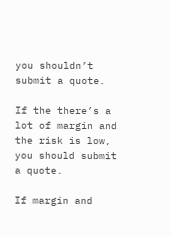you shouldn’t submit a quote.

If the there’s a lot of margin and the risk is low, you should submit a quote.

If margin and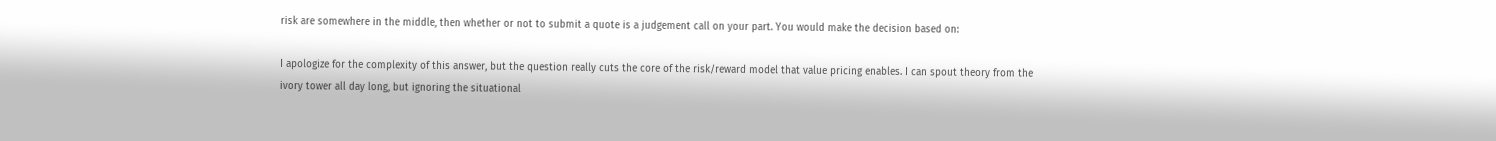risk are somewhere in the middle, then whether or not to submit a quote is a judgement call on your part. You would make the decision based on:

I apologize for the complexity of this answer, but the question really cuts the core of the risk/reward model that value pricing enables. I can spout theory from the ivory tower all day long, but ignoring the situational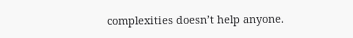complexities doesn’t help anyone.